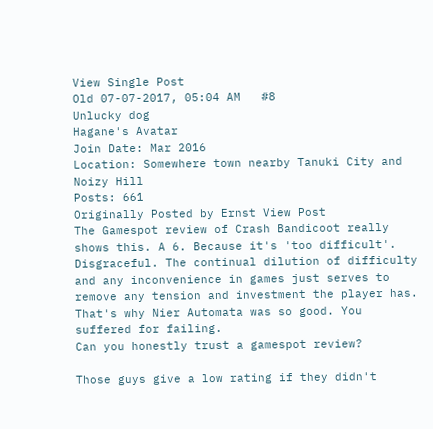View Single Post
Old 07-07-2017, 05:04 AM   #8
Unlucky dog
Hagane's Avatar
Join Date: Mar 2016
Location: Somewhere town nearby Tanuki City and Noizy Hill
Posts: 661
Originally Posted by Ernst View Post
The Gamespot review of Crash Bandicoot really shows this. A 6. Because it's 'too difficult'. Disgraceful. The continual dilution of difficulty and any inconvenience in games just serves to remove any tension and investment the player has. That's why Nier Automata was so good. You suffered for failing.
Can you honestly trust a gamespot review?

Those guys give a low rating if they didn't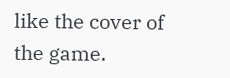like the cover of the game.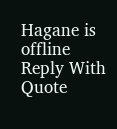Hagane is offline   Reply With Quote